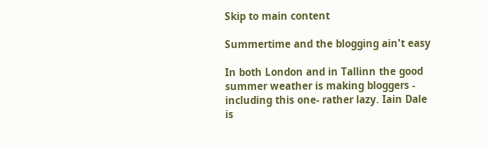Skip to main content

Summertime and the blogging ain't easy

In both London and in Tallinn the good summer weather is making bloggers - including this one- rather lazy. Iain Dale is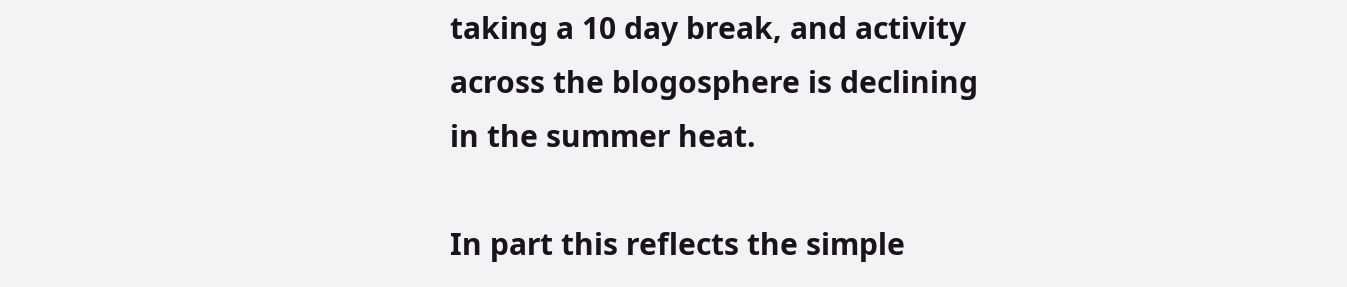taking a 10 day break, and activity across the blogosphere is declining in the summer heat.

In part this reflects the simple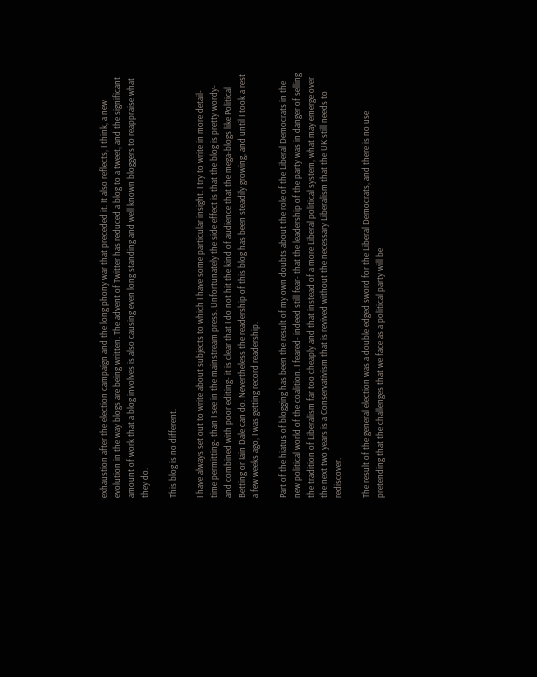exhaustion after the election campaign and the long phony war that preceded it. It also reflects, I think, a new evolution in the way blogs are being written. The advent of Twitter has reduced a blog to a tweet, and the significant amount of work that a blog involves is also causing even long standing and well known bloggers to reappraise what they do.

This blog is no different.

I have always set out to write about subjects to which I have some particular insight. I try to write in more detail- time permitting- than I see in the mainstream press. Unfortunately the side effect is that the blog is pretty wordy- and combined with poor editing- it is clear that I do not hit the kind of audience that the mega-blogs like Political Betting or Iain Dale can do. Nevertheless the readership of this blog has been steadily growing, and until I took a rest a few weeks ago, I was getting record readership.

Part of the hiatus of blogging has been the result of my own doubts about the role of the Liberal Democrats in the new political world of the coalition. I feared- indeed still fear- that the leadership of the party was in danger of selling the tradition of Liberalism far too cheaply and that instead of a more Liberal political system, what may emerge over the next two years is a Conservativism that is revived without the necessary Liberalism that the UK still needs to rediscover.

The result of the general election was a double edged sword for the Liberal Democrats, and there is no use pretending that the challenges that we face as a political party will be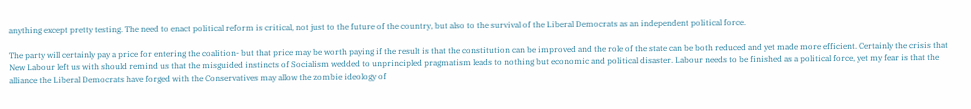anything except pretty testing. The need to enact political reform is critical, not just to the future of the country, but also to the survival of the Liberal Democrats as an independent political force.

The party will certainly pay a price for entering the coalition- but that price may be worth paying if the result is that the constitution can be improved and the role of the state can be both reduced and yet made more efficient. Certainly the crisis that New Labour left us with should remind us that the misguided instincts of Socialism wedded to unprincipled pragmatism leads to nothing but economic and political disaster. Labour needs to be finished as a political force, yet my fear is that the alliance the Liberal Democrats have forged with the Conservatives may allow the zombie ideology of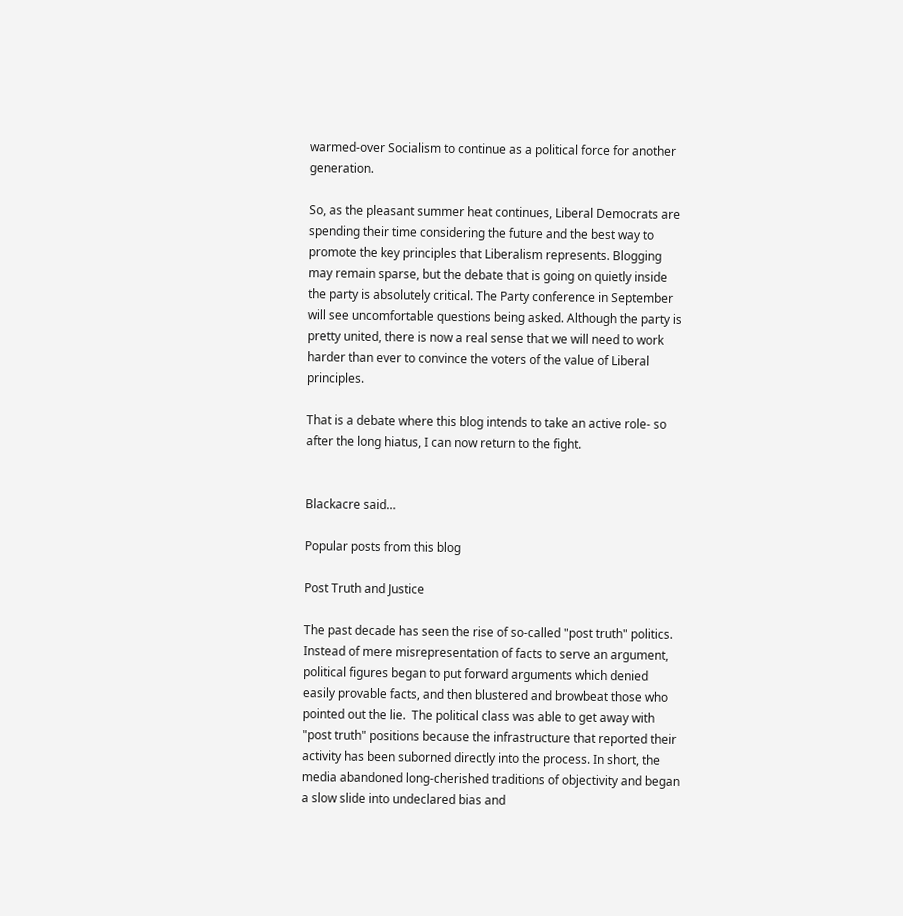warmed-over Socialism to continue as a political force for another generation.

So, as the pleasant summer heat continues, Liberal Democrats are spending their time considering the future and the best way to promote the key principles that Liberalism represents. Blogging may remain sparse, but the debate that is going on quietly inside the party is absolutely critical. The Party conference in September will see uncomfortable questions being asked. Although the party is pretty united, there is now a real sense that we will need to work harder than ever to convince the voters of the value of Liberal principles.

That is a debate where this blog intends to take an active role- so after the long hiatus, I can now return to the fight.


Blackacre said…

Popular posts from this blog

Post Truth and Justice

The past decade has seen the rise of so-called "post truth" politics.  Instead of mere misrepresentation of facts to serve an argument, political figures began to put forward arguments which denied easily provable facts, and then blustered and browbeat those who pointed out the lie.  The political class was able to get away with "post truth" positions because the infrastructure that reported their activity has been suborned directly into the process. In short, the media abandoned long-cherished traditions of objectivity and began a slow slide into undeclared bias and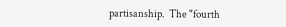partisanship.  The "fourth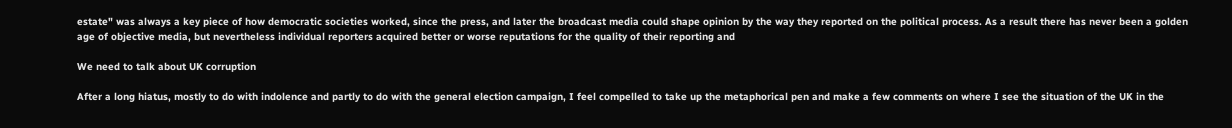estate" was always a key piece of how democratic societies worked, since the press, and later the broadcast media could shape opinion by the way they reported on the political process. As a result there has never been a golden age of objective media, but nevertheless individual reporters acquired better or worse reputations for the quality of their reporting and

We need to talk about UK corruption

After a long hiatus, mostly to do with indolence and partly to do with the general election campaign, I feel compelled to take up the metaphorical pen and make a few comments on where I see the situation of the UK in the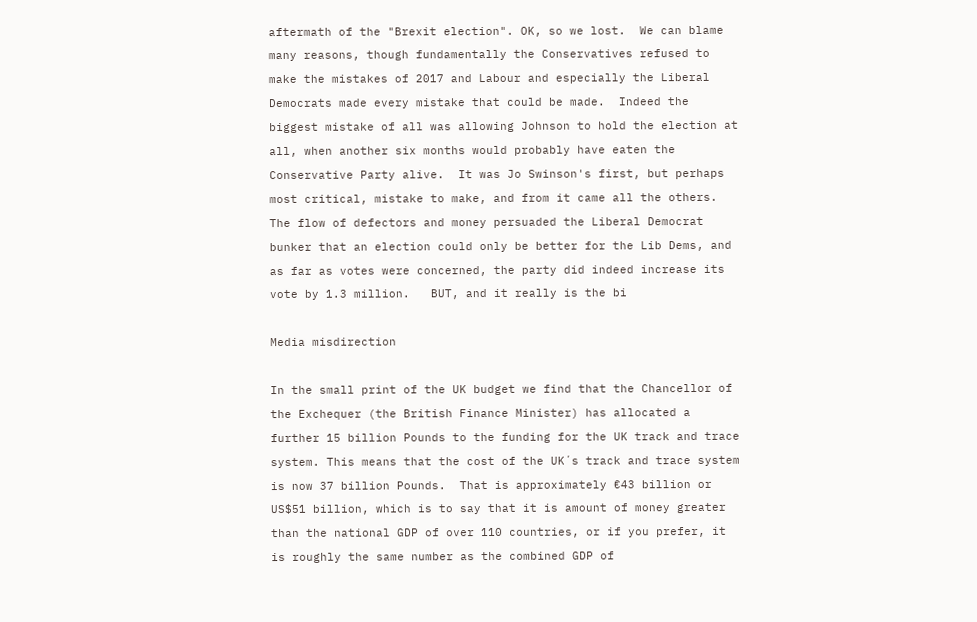aftermath of the "Brexit election". OK, so we lost.  We can blame many reasons, though fundamentally the Conservatives refused to make the mistakes of 2017 and Labour and especially the Liberal Democrats made every mistake that could be made.  Indeed the biggest mistake of all was allowing Johnson to hold the election at all, when another six months would probably have eaten the Conservative Party alive.  It was Jo Swinson's first, but perhaps most critical, mistake to make, and from it came all the others.  The flow of defectors and money persuaded the Liberal Democrat bunker that an election could only be better for the Lib Dems, and as far as votes were concerned, the party did indeed increase its vote by 1.3 million.   BUT, and it really is the bi

Media misdirection

In the small print of the UK budget we find that the Chancellor of the Exchequer (the British Finance Minister) has allocated a further 15 billion Pounds to the funding for the UK track and trace system. This means that the cost of the UK´s track and trace system is now 37 billion Pounds.  That is approximately €43 billion or US$51 billion, which is to say that it is amount of money greater than the national GDP of over 110 countries, or if you prefer, it is roughly the same number as the combined GDP of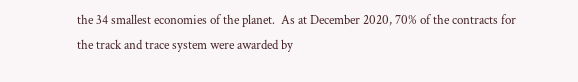the 34 smallest economies of the planet.  As at December 2020, 70% of the contracts for the track and trace system were awarded by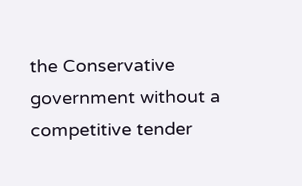the Conservative government without a competitive tender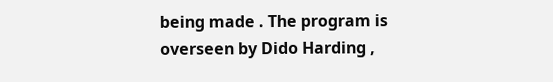being made . The program is overseen by Dido Harding ,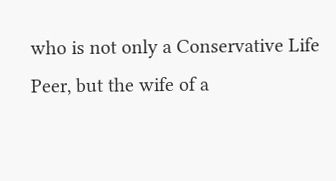who is not only a Conservative Life Peer, but the wife of a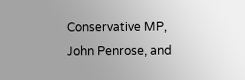Conservative MP, John Penrose, and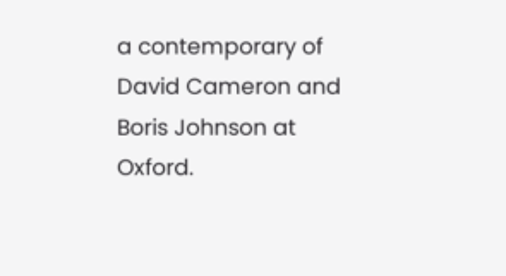a contemporary of David Cameron and Boris Johnson at Oxford.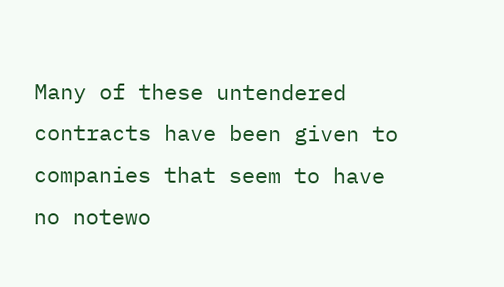Many of these untendered contracts have been given to companies that seem to have no notewo